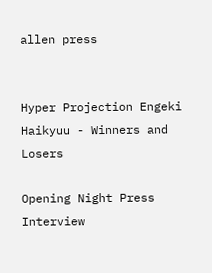allen press


Hyper Projection Engeki Haikyuu - Winners and Losers

Opening Night Press Interview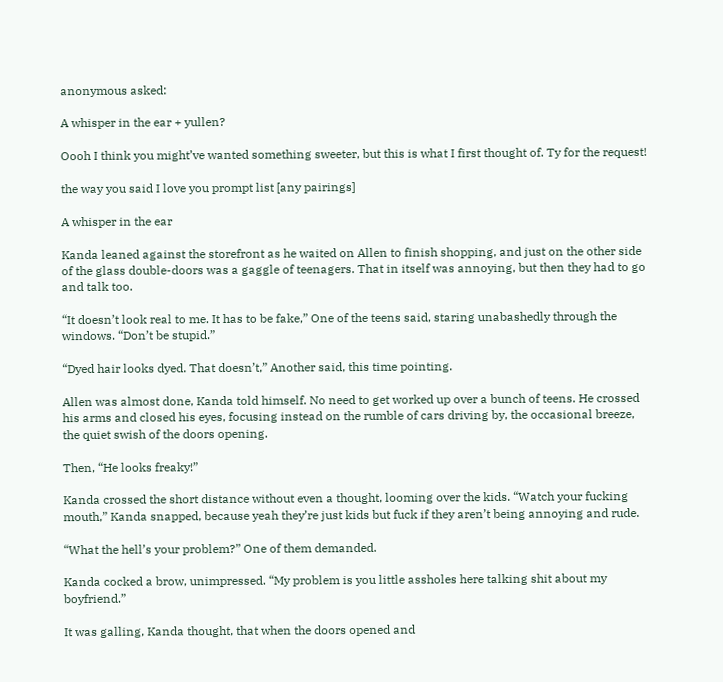anonymous asked:

A whisper in the ear + yullen?

Oooh I think you might’ve wanted something sweeter, but this is what I first thought of. Ty for the request!

the way you said I love you prompt list [any pairings]

A whisper in the ear

Kanda leaned against the storefront as he waited on Allen to finish shopping, and just on the other side of the glass double-doors was a gaggle of teenagers. That in itself was annoying, but then they had to go and talk too.

“It doesn’t look real to me. It has to be fake,” One of the teens said, staring unabashedly through the windows. “Don’t be stupid.”

“Dyed hair looks dyed. That doesn’t,” Another said, this time pointing.

Allen was almost done, Kanda told himself. No need to get worked up over a bunch of teens. He crossed his arms and closed his eyes, focusing instead on the rumble of cars driving by, the occasional breeze, the quiet swish of the doors opening.

Then, “He looks freaky!”

Kanda crossed the short distance without even a thought, looming over the kids. “Watch your fucking mouth,” Kanda snapped, because yeah they’re just kids but fuck if they aren’t being annoying and rude.

“What the hell’s your problem?” One of them demanded.

Kanda cocked a brow, unimpressed. “My problem is you little assholes here talking shit about my boyfriend.”

It was galling, Kanda thought, that when the doors opened and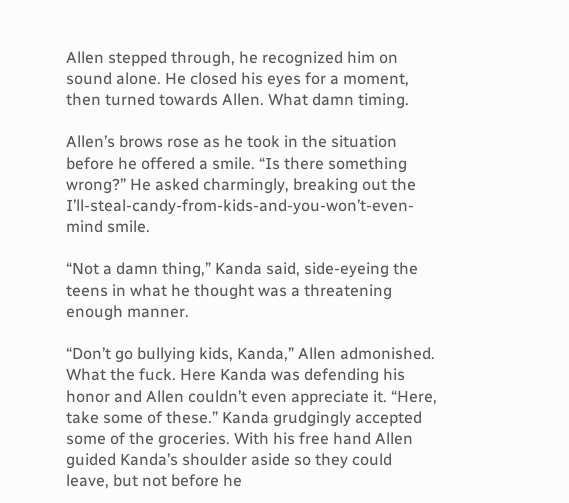Allen stepped through, he recognized him on sound alone. He closed his eyes for a moment, then turned towards Allen. What damn timing.

Allen’s brows rose as he took in the situation before he offered a smile. “Is there something wrong?” He asked charmingly, breaking out the I’ll-steal-candy-from-kids-and-you-won’t-even-mind smile.

“Not a damn thing,” Kanda said, side-eyeing the teens in what he thought was a threatening enough manner.

“Don’t go bullying kids, Kanda,” Allen admonished. What the fuck. Here Kanda was defending his honor and Allen couldn’t even appreciate it. “Here, take some of these.” Kanda grudgingly accepted some of the groceries. With his free hand Allen guided Kanda’s shoulder aside so they could leave, but not before he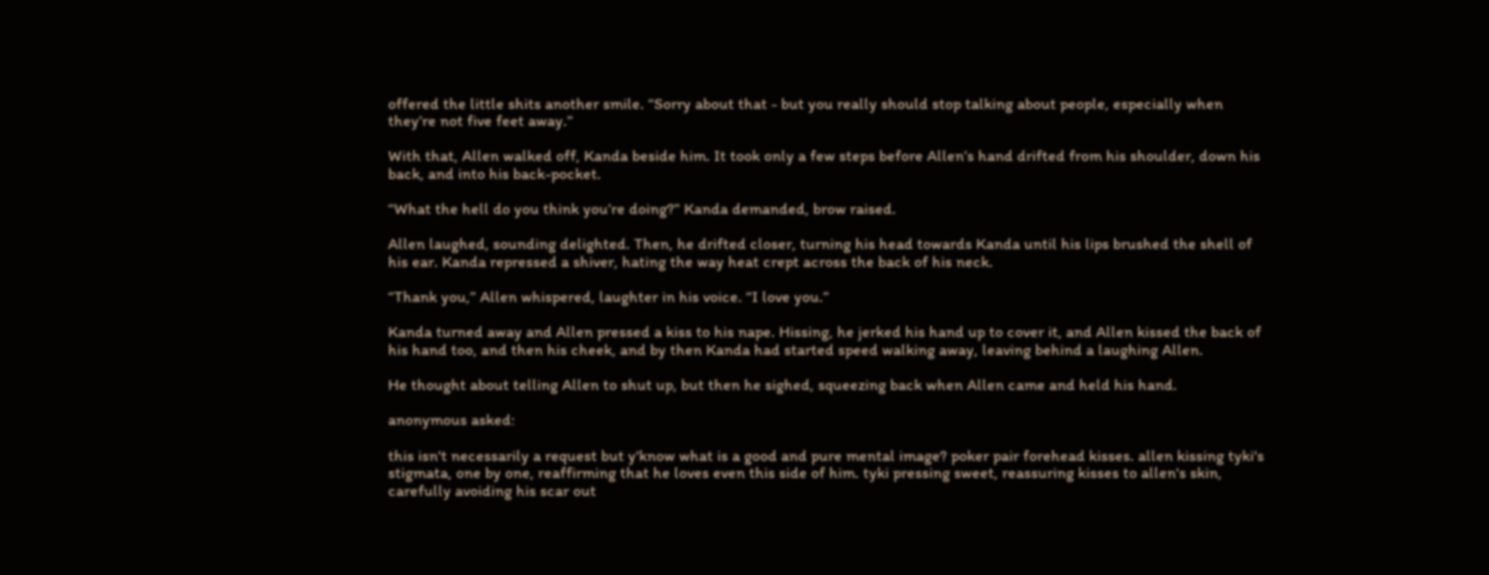offered the little shits another smile. “Sorry about that - but you really should stop talking about people, especially when they’re not five feet away.”

With that, Allen walked off, Kanda beside him. It took only a few steps before Allen’s hand drifted from his shoulder, down his back, and into his back-pocket.

“What the hell do you think you’re doing?” Kanda demanded, brow raised.

Allen laughed, sounding delighted. Then, he drifted closer, turning his head towards Kanda until his lips brushed the shell of his ear. Kanda repressed a shiver, hating the way heat crept across the back of his neck.

“Thank you,” Allen whispered, laughter in his voice. “I love you.”

Kanda turned away and Allen pressed a kiss to his nape. Hissing, he jerked his hand up to cover it, and Allen kissed the back of his hand too, and then his cheek, and by then Kanda had started speed walking away, leaving behind a laughing Allen.

He thought about telling Allen to shut up, but then he sighed, squeezing back when Allen came and held his hand.

anonymous asked:

this isn't necessarily a request but y'know what is a good and pure mental image? poker pair forehead kisses. allen kissing tyki's stigmata, one by one, reaffirming that he loves even this side of him. tyki pressing sweet, reassuring kisses to allen's skin, carefully avoiding his scar out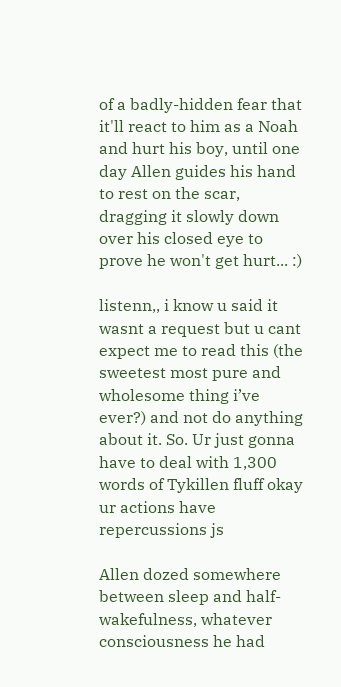of a badly-hidden fear that it'll react to him as a Noah and hurt his boy, until one day Allen guides his hand to rest on the scar, dragging it slowly down over his closed eye to prove he won't get hurt... :)

listenn,, i know u said it wasnt a request but u cant expect me to read this (the sweetest most pure and wholesome thing i’ve ever?) and not do anything about it. So. Ur just gonna have to deal with 1,300 words of Tykillen fluff okay ur actions have repercussions js

Allen dozed somewhere between sleep and half-wakefulness, whatever consciousness he had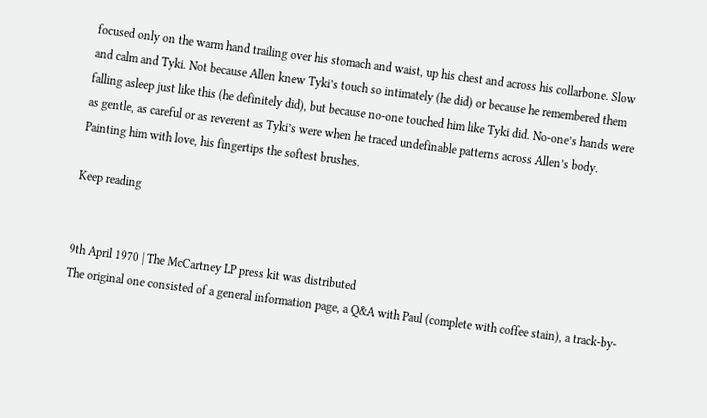focused only on the warm hand trailing over his stomach and waist, up his chest and across his collarbone. Slow and calm and Tyki. Not because Allen knew Tyki’s touch so intimately (he did) or because he remembered them falling asleep just like this (he definitely did), but because no-one touched him like Tyki did. No-one’s hands were as gentle, as careful or as reverent as Tyki’s were when he traced undefinable patterns across Allen’s body. Painting him with love, his fingertips the softest brushes.

Keep reading


9th April 1970 | The McCartney LP press kit was distributed
The original one consisted of a general information page, a Q&A with Paul (complete with coffee stain), a track-by-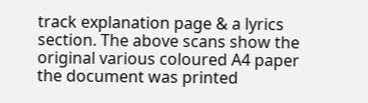track explanation page & a lyrics section. The above scans show the original various coloured A4 paper the document was printed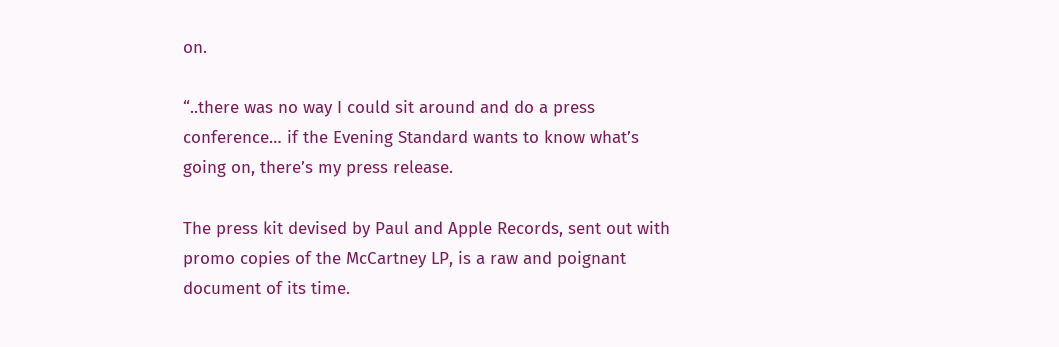on.

“..there was no way I could sit around and do a press conference… if the Evening Standard wants to know what’s going on, there’s my press release.

The press kit devised by Paul and Apple Records, sent out with promo copies of the McCartney LP, is a raw and poignant document of its time.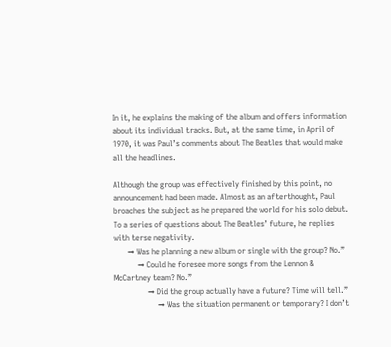In it, he explains the making of the album and offers information about its individual tracks. But, at the same time, in April of 1970, it was Paul’s comments about The Beatles that would make all the headlines.

Although the group was effectively finished by this point, no announcement had been made. Almost as an afterthought, Paul broaches the subject as he prepared the world for his solo debut. To a series of questions about The Beatles’ future, he replies with terse negativity.
       → Was he planning a new album or single with the group? No.”
            → Could he foresee more songs from the Lennon & McCartney team? No.”
                 → Did the group actually have a future? Time will tell.”
                      → Was the situation permanent or temporary? I don’t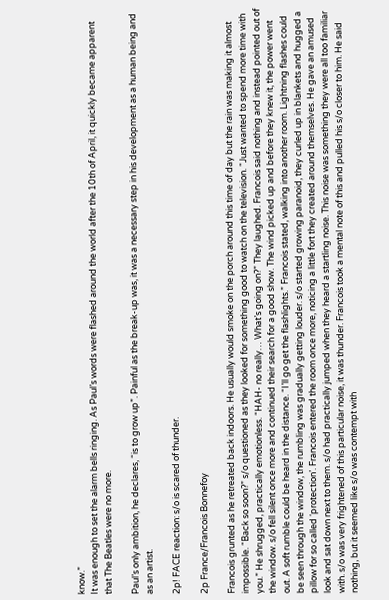know.”
It was enough to set the alarm bells ringing. As Paul’s words were flashed around the world after the 10th of April, it quickly became apparent that The Beatles were no more.

Paul’s only ambition, he declares, “is to grow up”. Painful as the break-up was, it was a necessary step in his development as a human being and as an artist.

2p! FACE reaction: s/o is scared of thunder.

2p France/Francois Bonnefoy

Francois grunted as he retreated back indoors. He usually would smoke on the porch around this time of day but the rain was making it almost impossible. “Back so soon?” s/o questioned as they looked for something good to watch on the television. “Just wanted to spend more time with you.” He shrugged, practically emotionless. “HAH- no really… What’s going on?” They laughed. Francois said nothing and instead pointed out of the window. s/o fell silent once more and continued their search for a good show. The wind picked up and before they knew it, the power went out. A soft rumble could be heard in the distance. “I’ll go get the flashlights.” Francois stated, walking into another room. Lightning flashes could be seen through the window, the rumbling was gradually getting louder. s/o started growing paranoid, they curled up in blankets and hugged a pillow for so called ‘protection’. Francois entered the room once more, noticing a little fort they created around themselves. He gave an amused look and sat down next to them. s/o had practically jumped when they heard a startling noise. This noise was something they were all too familiar with. s/o was very frightened of this particular noise, it was thunder. Francois took a mental note of this and pulled his s/o closer to him. He said nothing, but it seemed like s/o was contempt with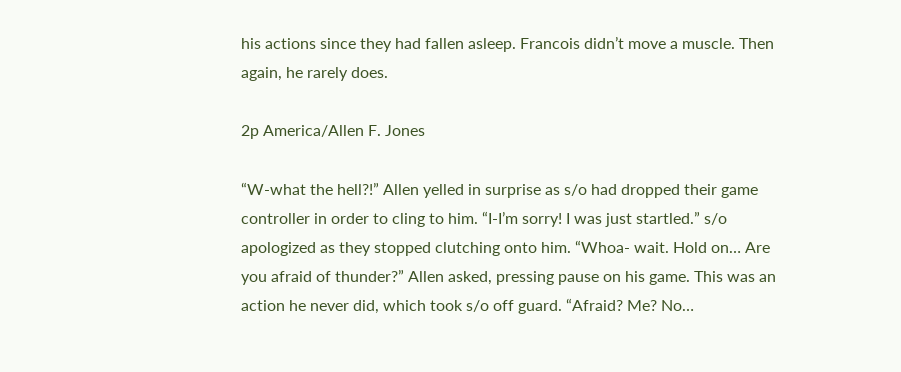his actions since they had fallen asleep. Francois didn’t move a muscle. Then again, he rarely does.

2p America/Allen F. Jones

“W-what the hell?!” Allen yelled in surprise as s/o had dropped their game controller in order to cling to him. “I-I’m sorry! I was just startled.” s/o apologized as they stopped clutching onto him. “Whoa- wait. Hold on… Are you afraid of thunder?” Allen asked, pressing pause on his game. This was an action he never did, which took s/o off guard. “Afraid? Me? No…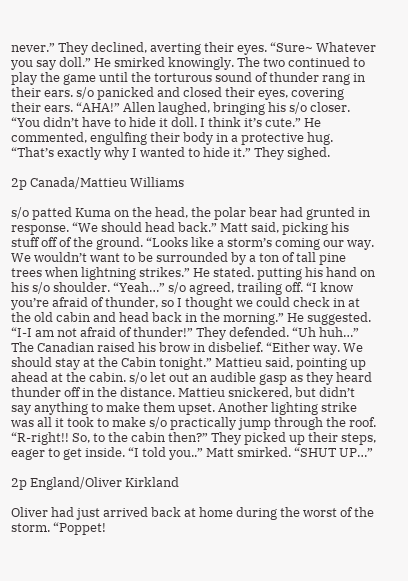never.” They declined, averting their eyes. “Sure~ Whatever you say doll.” He smirked knowingly. The two continued to play the game until the torturous sound of thunder rang in their ears. s/o panicked and closed their eyes, covering their ears. “AHA!” Allen laughed, bringing his s/o closer. “You didn’t have to hide it doll. I think it’s cute.” He commented, engulfing their body in a protective hug. “That’s exactly why I wanted to hide it.” They sighed.

2p Canada/Mattieu Williams

s/o patted Kuma on the head, the polar bear had grunted in response. “We should head back.” Matt said, picking his stuff off of the ground. “Looks like a storm’s coming our way. We wouldn’t want to be surrounded by a ton of tall pine trees when lightning strikes.” He stated. putting his hand on his s/o shoulder. “Yeah…” s/o agreed, trailing off. “I know you’re afraid of thunder, so I thought we could check in at the old cabin and head back in the morning.” He suggested. “I-I am not afraid of thunder!” They defended. “Uh huh…” The Canadian raised his brow in disbelief. “Either way. We should stay at the Cabin tonight.” Mattieu said, pointing up ahead at the cabin. s/o let out an audible gasp as they heard thunder off in the distance. Mattieu snickered, but didn’t say anything to make them upset. Another lighting strike was all it took to make s/o practically jump through the roof. “R-right!! So, to the cabin then?” They picked up their steps, eager to get inside. “I told you..” Matt smirked. “SHUT UP…”

2p England/Oliver Kirkland

Oliver had just arrived back at home during the worst of the storm. “Poppet!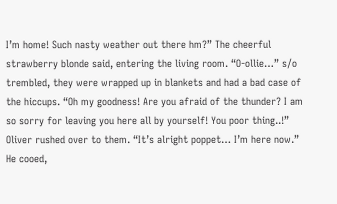I’m home! Such nasty weather out there hm?” The cheerful strawberry blonde said, entering the living room. “O-ollie…” s/o trembled, they were wrapped up in blankets and had a bad case of the hiccups. “Oh my goodness! Are you afraid of the thunder? I am so sorry for leaving you here all by yourself! You poor thing..!” Oliver rushed over to them. “It’s alright poppet… I’m here now.” He cooed,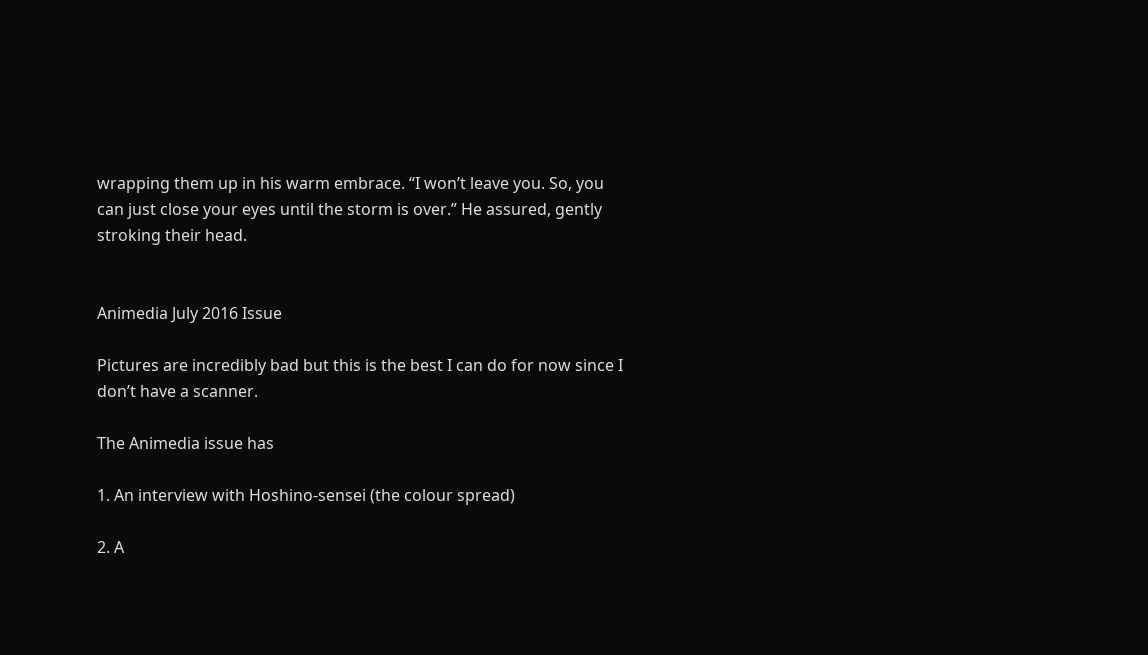wrapping them up in his warm embrace. “I won’t leave you. So, you can just close your eyes until the storm is over.” He assured, gently stroking their head.


Animedia July 2016 Issue

Pictures are incredibly bad but this is the best I can do for now since I don’t have a scanner.

The Animedia issue has

1. An interview with Hoshino-sensei (the colour spread)

2. A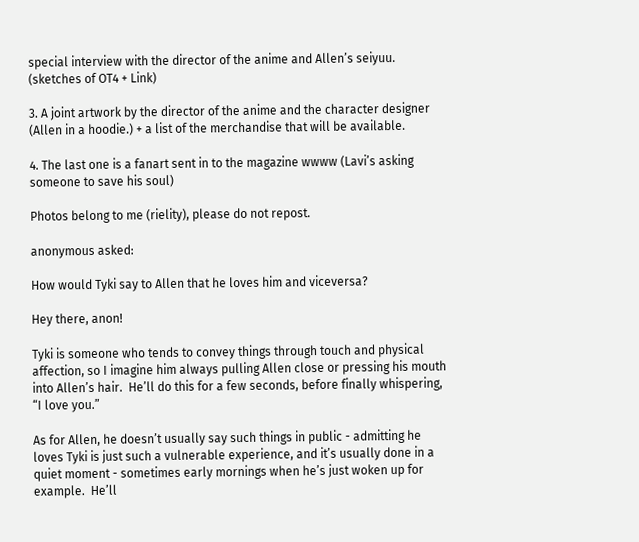special interview with the director of the anime and Allen’s seiyuu. (sketches of OT4 + Link)

3. A joint artwork by the director of the anime and the character designer (Allen in a hoodie.) + a list of the merchandise that will be available.

4. The last one is a fanart sent in to the magazine wwww (Lavi’s asking someone to save his soul)

Photos belong to me (rielity), please do not repost.

anonymous asked:

How would Tyki say to Allen that he loves him and viceversa?

Hey there, anon!

Tyki is someone who tends to convey things through touch and physical affection, so I imagine him always pulling Allen close or pressing his mouth into Allen’s hair.  He’ll do this for a few seconds, before finally whispering, “I love you.”

As for Allen, he doesn’t usually say such things in public - admitting he loves Tyki is just such a vulnerable experience, and it’s usually done in a quiet moment - sometimes early mornings when he’s just woken up for example.  He’ll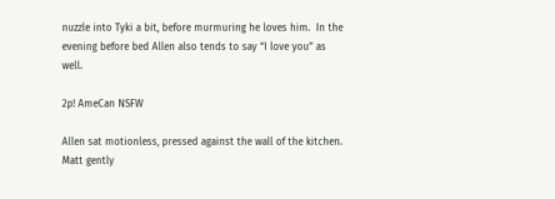nuzzle into Tyki a bit, before murmuring he loves him.  In the evening before bed Allen also tends to say “I love you” as well.

2p! AmeCan NSFW

Allen sat motionless, pressed against the wall of the kitchen. Matt gently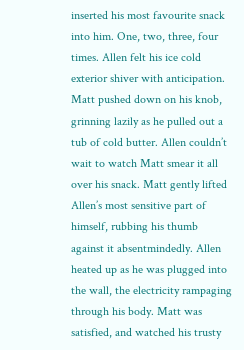inserted his most favourite snack into him. One, two, three, four times. Allen felt his ice cold exterior shiver with anticipation. Matt pushed down on his knob, grinning lazily as he pulled out a tub of cold butter. Allen couldn’t wait to watch Matt smear it all over his snack. Matt gently lifted Allen’s most sensitive part of himself, rubbing his thumb against it absentmindedly. Allen heated up as he was plugged into the wall, the electricity rampaging through his body. Matt was satisfied, and watched his trusty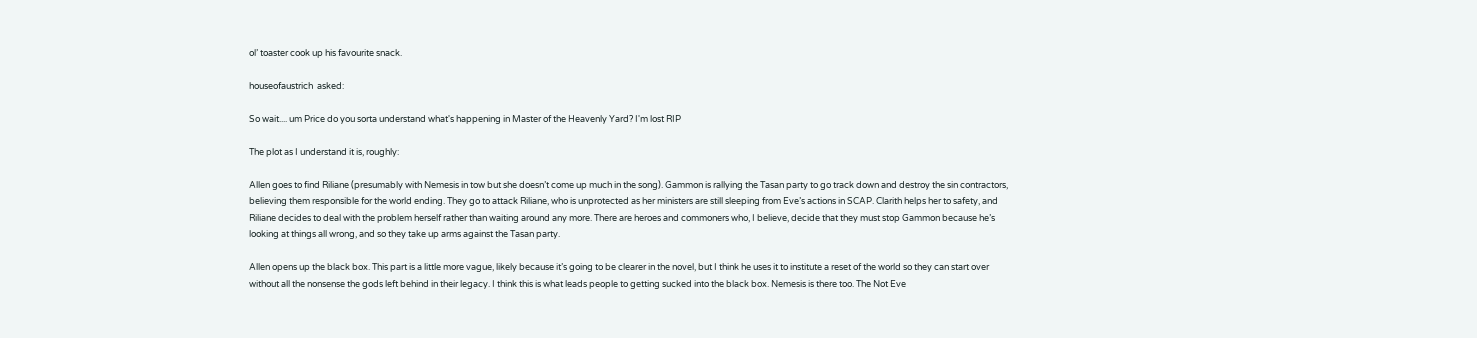ol’ toaster cook up his favourite snack.

houseofaustrich  asked:

So wait.... um Price do you sorta understand what's happening in Master of the Heavenly Yard? I'm lost RIP

The plot as I understand it is, roughly:

Allen goes to find Riliane (presumably with Nemesis in tow but she doesn’t come up much in the song). Gammon is rallying the Tasan party to go track down and destroy the sin contractors, believing them responsible for the world ending. They go to attack Riliane, who is unprotected as her ministers are still sleeping from Eve’s actions in SCAP. Clarith helps her to safety, and Riliane decides to deal with the problem herself rather than waiting around any more. There are heroes and commoners who, I believe, decide that they must stop Gammon because he’s looking at things all wrong, and so they take up arms against the Tasan party.

Allen opens up the black box. This part is a little more vague, likely because it’s going to be clearer in the novel, but I think he uses it to institute a reset of the world so they can start over without all the nonsense the gods left behind in their legacy. I think this is what leads people to getting sucked into the black box. Nemesis is there too. The Not Eve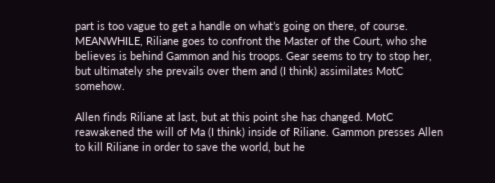part is too vague to get a handle on what’s going on there, of course. MEANWHILE, Riliane goes to confront the Master of the Court, who she believes is behind Gammon and his troops. Gear seems to try to stop her, but ultimately she prevails over them and (I think) assimilates MotC somehow.

Allen finds Riliane at last, but at this point she has changed. MotC reawakened the will of Ma (I think) inside of Riliane. Gammon presses Allen to kill Riliane in order to save the world, but he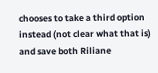chooses to take a third option instead (not clear what that is) and save both Riliane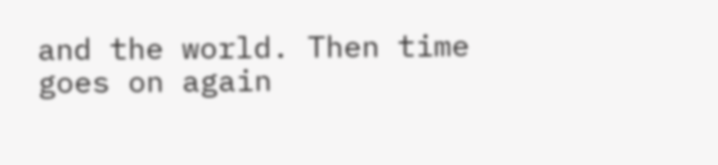and the world. Then time goes on again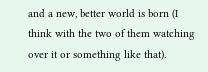and a new, better world is born (I think with the two of them watching over it or something like that).